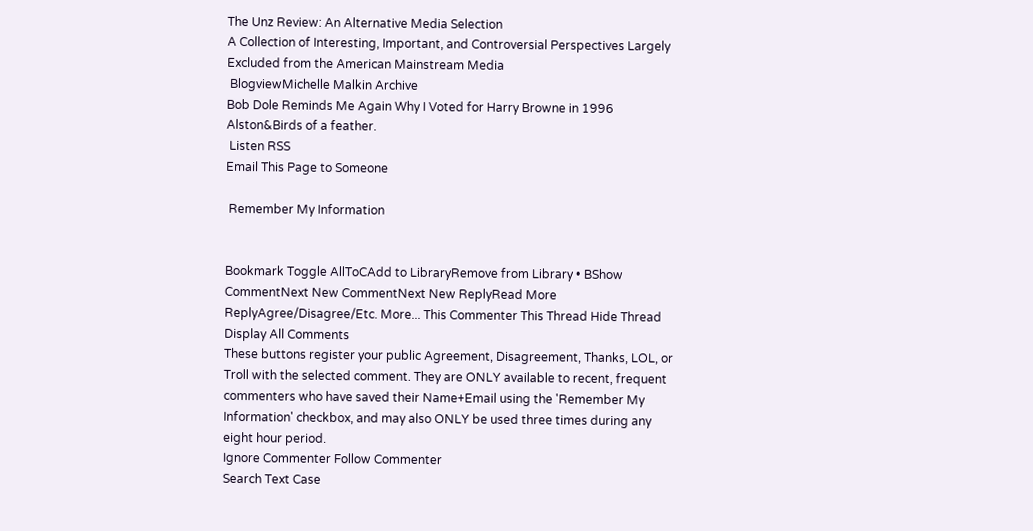The Unz Review: An Alternative Media Selection
A Collection of Interesting, Important, and Controversial Perspectives Largely Excluded from the American Mainstream Media
 BlogviewMichelle Malkin Archive
Bob Dole Reminds Me Again Why I Voted for Harry Browne in 1996
Alston&Birds of a feather.
 Listen RSS
Email This Page to Someone

 Remember My Information


Bookmark Toggle AllToCAdd to LibraryRemove from Library • BShow CommentNext New CommentNext New ReplyRead More
ReplyAgree/Disagree/Etc. More... This Commenter This Thread Hide Thread Display All Comments
These buttons register your public Agreement, Disagreement, Thanks, LOL, or Troll with the selected comment. They are ONLY available to recent, frequent commenters who have saved their Name+Email using the 'Remember My Information' checkbox, and may also ONLY be used three times during any eight hour period.
Ignore Commenter Follow Commenter
Search Text Case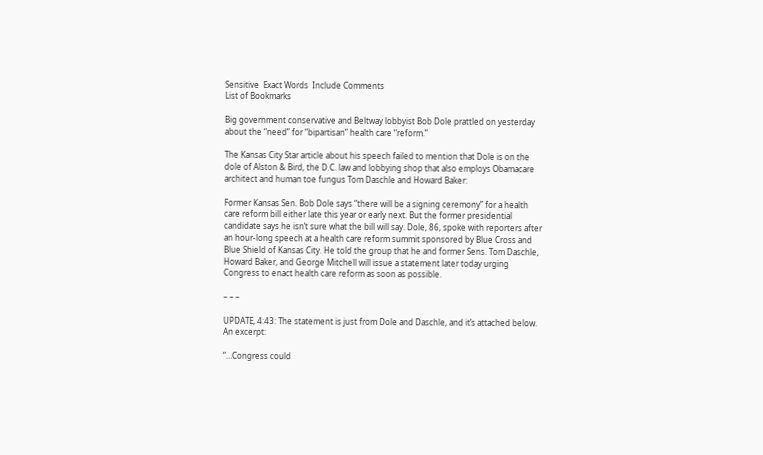Sensitive  Exact Words  Include Comments
List of Bookmarks

Big government conservative and Beltway lobbyist Bob Dole prattled on yesterday about the “need” for “bipartisan” health care “reform.”

The Kansas City Star article about his speech failed to mention that Dole is on the dole of Alston & Bird, the D.C. law and lobbying shop that also employs Obamacare architect and human toe fungus Tom Daschle and Howard Baker:

Former Kansas Sen. Bob Dole says “there will be a signing ceremony” for a health care reform bill either late this year or early next. But the former presidential candidate says he isn’t sure what the bill will say. Dole, 86, spoke with reporters after an hour-long speech at a health care reform summit sponsored by Blue Cross and Blue Shield of Kansas City. He told the group that he and former Sens. Tom Daschle, Howard Baker, and George Mitchell will issue a statement later today urging Congress to enact health care reform as soon as possible.

– – –

UPDATE, 4:43: The statement is just from Dole and Daschle, and it’s attached below. An excerpt:

“…Congress could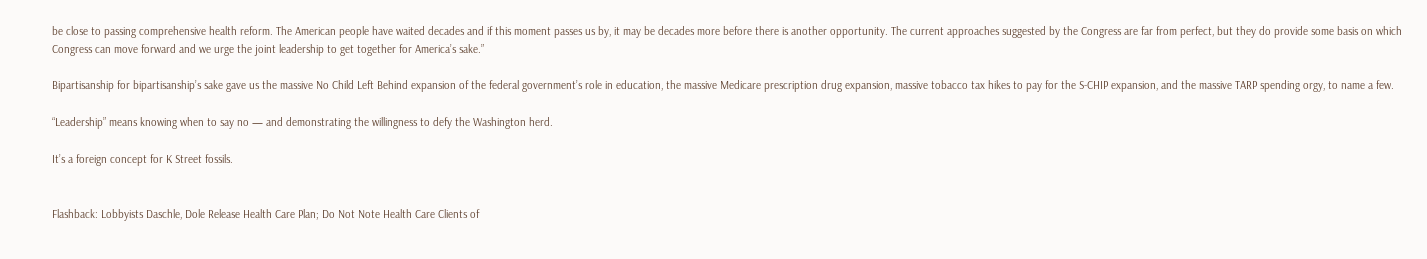be close to passing comprehensive health reform. The American people have waited decades and if this moment passes us by, it may be decades more before there is another opportunity. The current approaches suggested by the Congress are far from perfect, but they do provide some basis on which Congress can move forward and we urge the joint leadership to get together for America’s sake.”

Bipartisanship for bipartisanship’s sake gave us the massive No Child Left Behind expansion of the federal government’s role in education, the massive Medicare prescription drug expansion, massive tobacco tax hikes to pay for the S-CHIP expansion, and the massive TARP spending orgy, to name a few.

“Leadership” means knowing when to say no — and demonstrating the willingness to defy the Washington herd.

It’s a foreign concept for K Street fossils.


Flashback: Lobbyists Daschle, Dole Release Health Care Plan; Do Not Note Health Care Clients of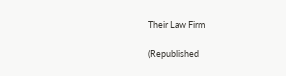Their Law Firm

(Republished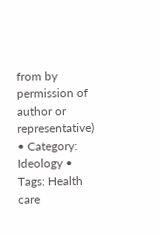from by permission of author or representative)
• Category: Ideology • Tags: Health care